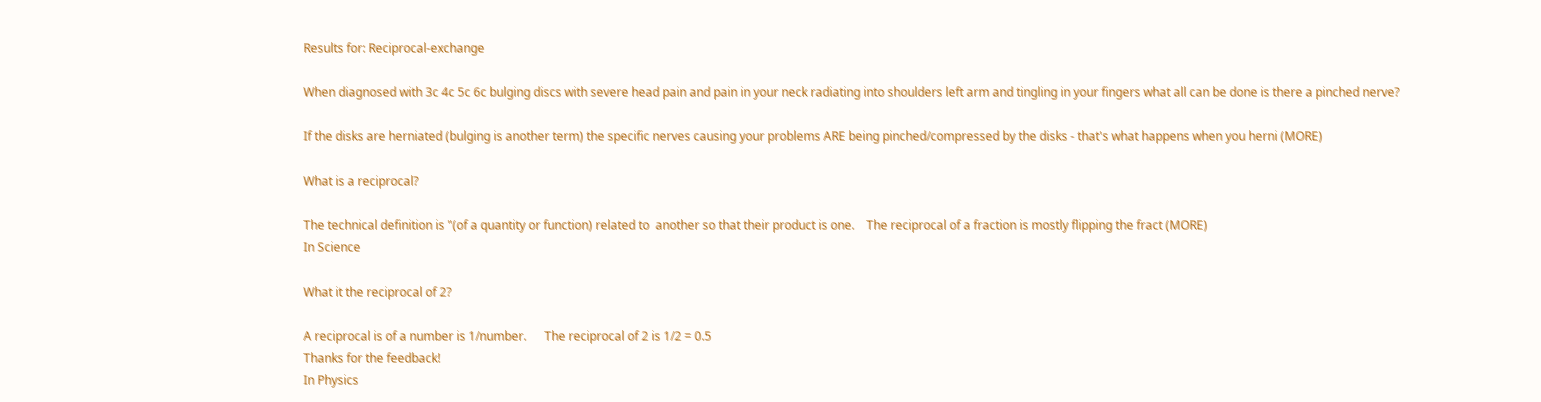Results for: Reciprocal-exchange

When diagnosed with 3c 4c 5c 6c bulging discs with severe head pain and pain in your neck radiating into shoulders left arm and tingling in your fingers what all can be done is there a pinched nerve?

If the disks are herniated (bulging is another term) the specific nerves causing your problems ARE being pinched/compressed by the disks - that's what happens when you herni (MORE)

What is a reciprocal?

The technical definition is "(of a quantity or function) related to  another so that their product is one.    The reciprocal of a fraction is mostly flipping the fract (MORE)
In Science

What it the reciprocal of 2?

A reciprocal is of a number is 1/number.      The reciprocal of 2 is 1/2 = 0.5
Thanks for the feedback!
In Physics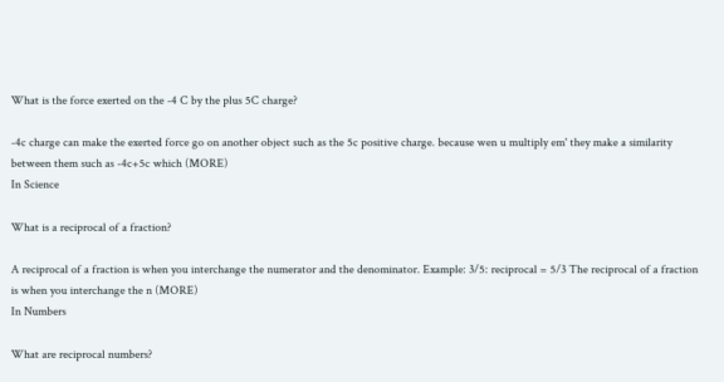What is the force exerted on the -4 C by the plus 5C charge?

-4c charge can make the exerted force go on another object such as the 5c positive charge. because wen u multiply em' they make a similarity between them such as -4c+5c which (MORE)
In Science

What is a reciprocal of a fraction?

A reciprocal of a fraction is when you interchange the numerator and the denominator. Example: 3/5: reciprocal = 5/3 The reciprocal of a fraction is when you interchange the n (MORE)
In Numbers

What are reciprocal numbers?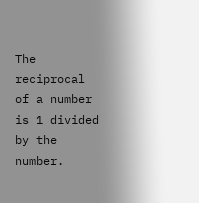The reciprocal of a number is 1 divided by the number.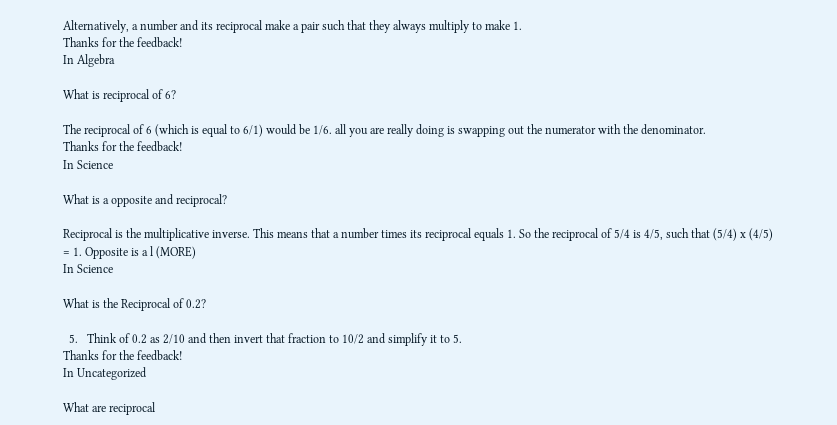Alternatively, a number and its reciprocal make a pair such that they always multiply to make 1.
Thanks for the feedback!
In Algebra

What is reciprocal of 6?

The reciprocal of 6 (which is equal to 6/1) would be 1/6. all you are really doing is swapping out the numerator with the denominator.
Thanks for the feedback!
In Science

What is a opposite and reciprocal?

Reciprocal is the multiplicative inverse. This means that a number times its reciprocal equals 1. So the reciprocal of 5/4 is 4/5, such that (5/4) x (4/5) = 1. Opposite is a l (MORE)
In Science

What is the Reciprocal of 0.2?

  5.   Think of 0.2 as 2/10 and then invert that fraction to 10/2 and simplify it to 5.
Thanks for the feedback!
In Uncategorized

What are reciprocal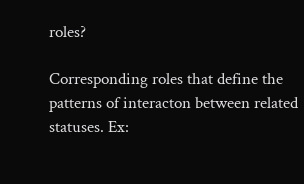roles?

Corresponding roles that define the patterns of interacton between related statuses. Ex: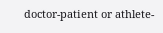doctor-patient or athlete-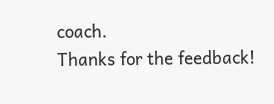coach.
Thanks for the feedback!